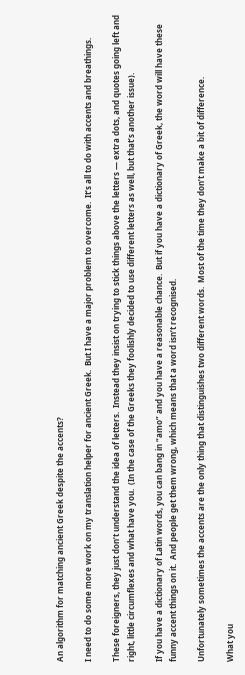An algorithm for matching ancient Greek despite the accents?

I need to do some more work on my translation helper for ancient Greek.  But I have a major problem to overcome.  It’s all to do with accents and breathings.

These foreigners, they just don’t understand the idea of letters.  Instead they insist on trying to stick things above the letters — extra dots, and quotes going left and right, little circumflexes and what have you.  (In the case of the Greeks they foolishly decided to use different letters as well, but that’s another issue).

If you have a dictionary of Latin words, you can bang in “amo” and you have a reasonable chance.  But if you have a dictionary of Greek, the word will have these funny accent things on it.  And people get them wrong, which means that a word isn’t recognised.

Unfortunately sometimes the accents are the only thing that distinguishes two different words.  Most of the time they don’t make a bit of difference.

What you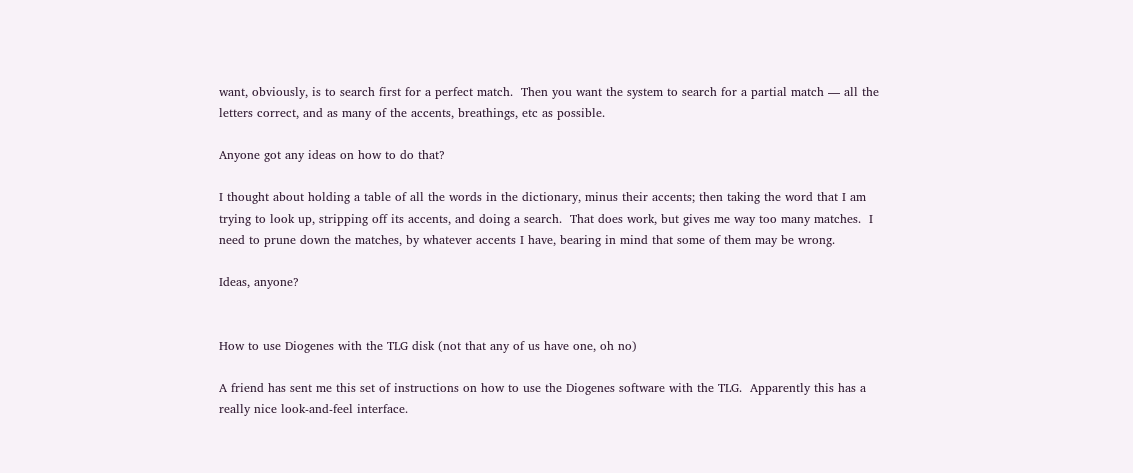want, obviously, is to search first for a perfect match.  Then you want the system to search for a partial match — all the letters correct, and as many of the accents, breathings, etc as possible.

Anyone got any ideas on how to do that?

I thought about holding a table of all the words in the dictionary, minus their accents; then taking the word that I am trying to look up, stripping off its accents, and doing a search.  That does work, but gives me way too many matches.  I need to prune down the matches, by whatever accents I have, bearing in mind that some of them may be wrong.

Ideas, anyone?


How to use Diogenes with the TLG disk (not that any of us have one, oh no)

A friend has sent me this set of instructions on how to use the Diogenes software with the TLG.  Apparently this has a really nice look-and-feel interface.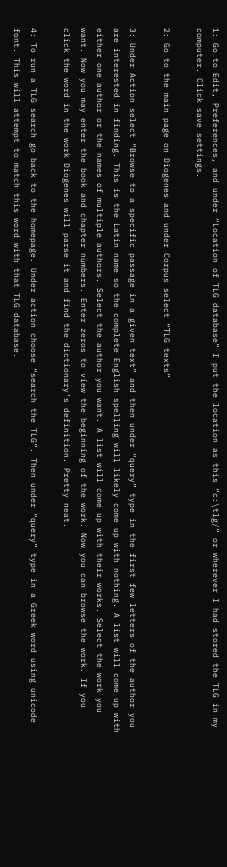1: Go to Edit, Preferences, and under “Location of TLG database” I put the location as this “c:\tlg/” or wherever I had stored the TLG in my computer. Click save settings.

2: Go to the main page on Diogenes and under Corpus select “TLG texts”

3: Under Action select “Browse to a specific passage in a given text” and then under “query” type in the first few letters of the author you are interested in finding. This is the Latin name so the complete English spelling will likely come up with nothing. A list will come up with either one author or the names of multiple authors. Select the author you want. A list will come up with their works. Select the work you want. Now you may enter the book and chapter numbers. Enter zeros to view the beginning of the work. Now you can browse the work. If you click the word in the work Diogenes will parse it and find the dictionary’s definition. Pretty neat.

4: To run a TLG search go back to the homepage. Under action choose “search the TLG”. Then under “query” type in a Greek word using unicode font. This will attempt to match this word with that TLG database.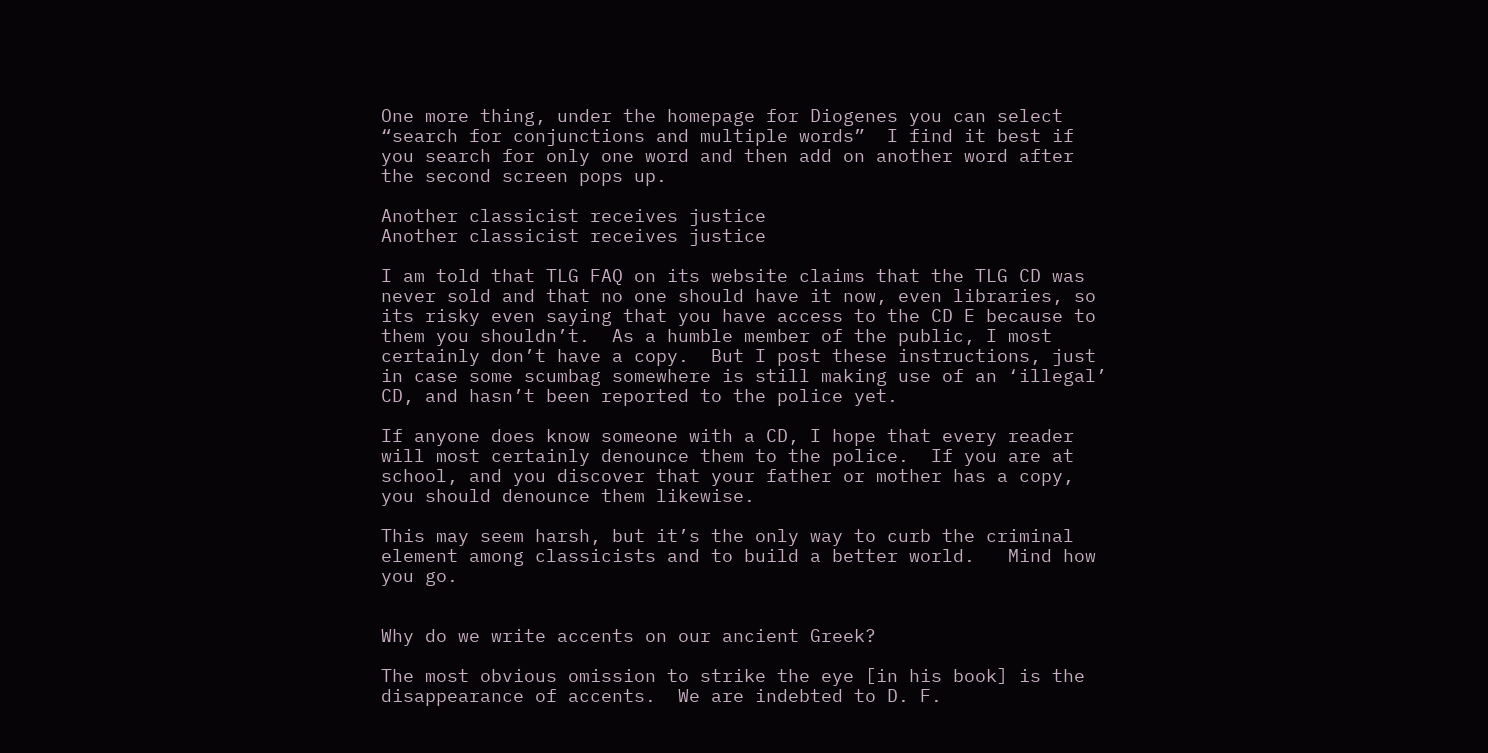One more thing, under the homepage for Diogenes you can select “search for conjunctions and multiple words”  I find it best if you search for only one word and then add on another word after the second screen pops up.

Another classicist receives justice
Another classicist receives justice

I am told that TLG FAQ on its website claims that the TLG CD was never sold and that no one should have it now, even libraries, so its risky even saying that you have access to the CD E because to them you shouldn’t.  As a humble member of the public, I most certainly don’t have a copy.  But I post these instructions, just in case some scumbag somewhere is still making use of an ‘illegal’ CD, and hasn’t been reported to the police yet.

If anyone does know someone with a CD, I hope that every reader will most certainly denounce them to the police.  If you are at school, and you discover that your father or mother has a copy, you should denounce them likewise.

This may seem harsh, but it’s the only way to curb the criminal element among classicists and to build a better world.   Mind how you go.


Why do we write accents on our ancient Greek?

The most obvious omission to strike the eye [in his book] is the disappearance of accents.  We are indebted to D. F.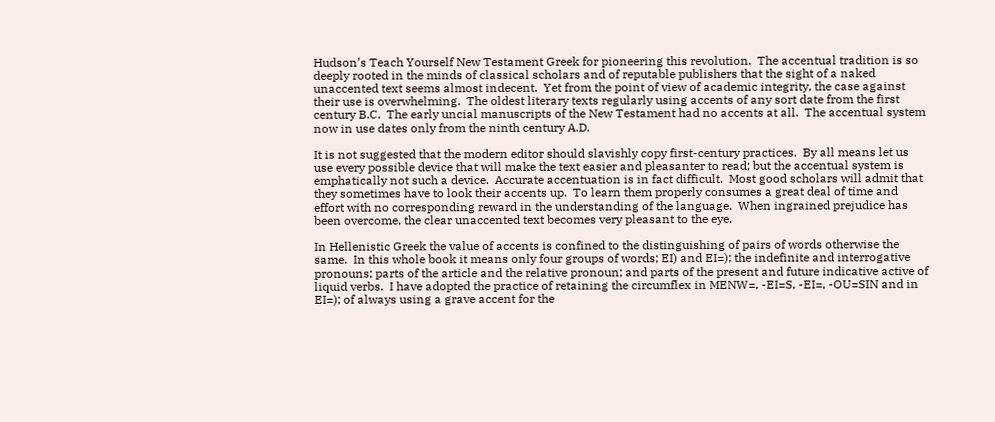Hudson’s Teach Yourself New Testament Greek for pioneering this revolution.  The accentual tradition is so deeply rooted in the minds of classical scholars and of reputable publishers that the sight of a naked unaccented text seems almost indecent.  Yet from the point of view of academic integrity, the case against their use is overwhelming.  The oldest literary texts regularly using accents of any sort date from the first century B.C.  The early uncial manuscripts of the New Testament had no accents at all.  The accentual system now in use dates only from the ninth century A.D.

It is not suggested that the modern editor should slavishly copy first-century practices.  By all means let us use every possible device that will make the text easier and pleasanter to read; but the accentual system is emphatically not such a device.  Accurate accentuation is in fact difficult.  Most good scholars will admit that they sometimes have to look their accents up.  To learn them properly consumes a great deal of time and effort with no corresponding reward in the understanding of the language.  When ingrained prejudice has been overcome, the clear unaccented text becomes very pleasant to the eye.

In Hellenistic Greek the value of accents is confined to the distinguishing of pairs of words otherwise the same.  In this whole book it means only four groups of words; EI) and EI=); the indefinite and interrogative pronouns; parts of the article and the relative pronoun; and parts of the present and future indicative active of liquid verbs.  I have adopted the practice of retaining the circumflex in MENW=, -EI=S, -EI=, -OU=SIN and in EI=); of always using a grave accent for the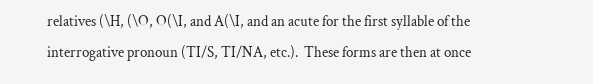relatives (\H, (\O, O(\I, and A(\I, and an acute for the first syllable of the interrogative pronoun (TI/S, TI/NA, etc.).  These forms are then at once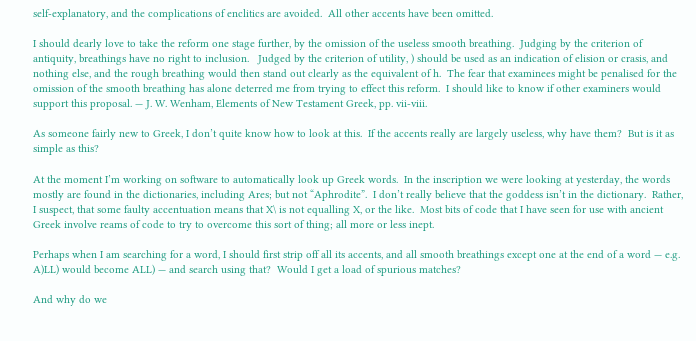self-explanatory, and the complications of enclitics are avoided.  All other accents have been omitted.

I should dearly love to take the reform one stage further, by the omission of the useless smooth breathing.  Judging by the criterion of antiquity, breathings have no right to inclusion.   Judged by the criterion of utility, ) should be used as an indication of elision or crasis, and nothing else, and the rough breathing would then stand out clearly as the equivalent of h.  The fear that examinees might be penalised for the omission of the smooth breathing has alone deterred me from trying to effect this reform.  I should like to know if other examiners would support this proposal. — J. W. Wenham, Elements of New Testament Greek, pp. vii-viii.

As someone fairly new to Greek, I don’t quite know how to look at this.  If the accents really are largely useless, why have them?  But is it as simple as this?

At the moment I’m working on software to automatically look up Greek words.  In the inscription we were looking at yesterday, the words mostly are found in the dictionaries, including Ares; but not “Aphrodite”.  I don’t really believe that the goddess isn’t in the dictionary.  Rather, I suspect, that some faulty accentuation means that X\ is not equalling X, or the like.  Most bits of code that I have seen for use with ancient Greek involve reams of code to try to overcome this sort of thing; all more or less inept.

Perhaps when I am searching for a word, I should first strip off all its accents, and all smooth breathings except one at the end of a word — e.g. A)LL) would become ALL) — and search using that?  Would I get a load of spurious matches?

And why do we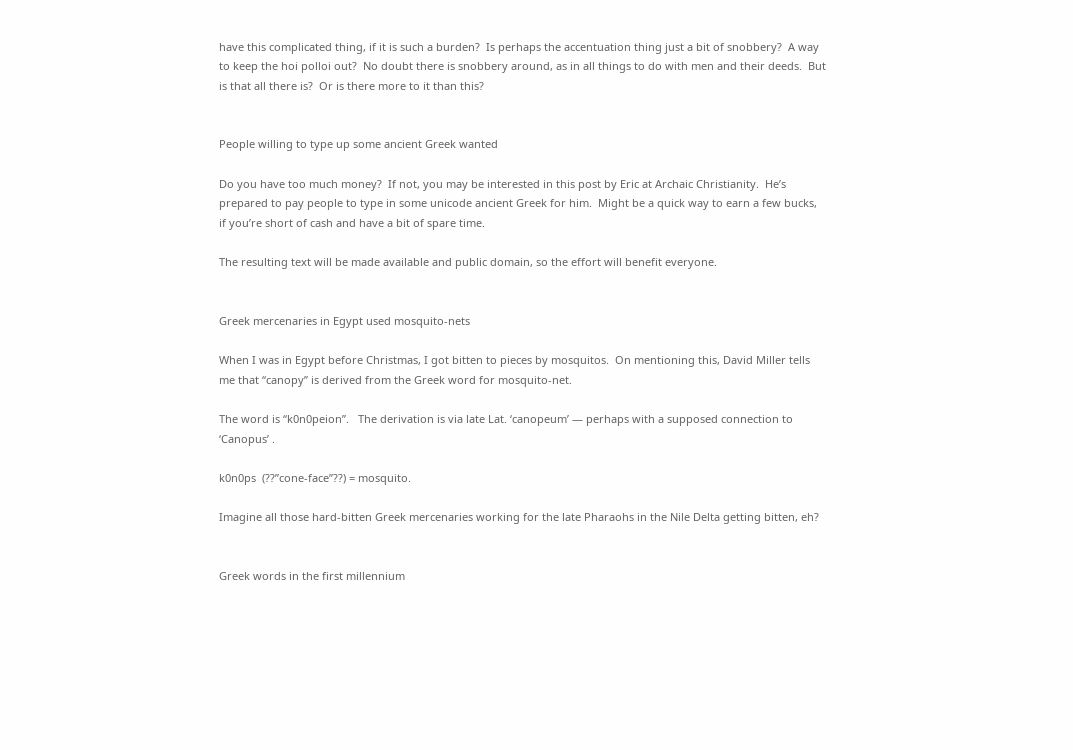have this complicated thing, if it is such a burden?  Is perhaps the accentuation thing just a bit of snobbery?  A way to keep the hoi polloi out?  No doubt there is snobbery around, as in all things to do with men and their deeds.  But is that all there is?  Or is there more to it than this?


People willing to type up some ancient Greek wanted

Do you have too much money?  If not, you may be interested in this post by Eric at Archaic Christianity.  He’s prepared to pay people to type in some unicode ancient Greek for him.  Might be a quick way to earn a few bucks, if you’re short of cash and have a bit of spare time.

The resulting text will be made available and public domain, so the effort will benefit everyone.


Greek mercenaries in Egypt used mosquito-nets

When I was in Egypt before Christmas, I got bitten to pieces by mosquitos.  On mentioning this, David Miller tells me that “canopy” is derived from the Greek word for mosquito-net.

The word is “k0n0peion”.   The derivation is via late Lat. ‘canopeum’ — perhaps with a supposed connection to ‘Canopus’ .

k0n0ps  (??”cone-face”??) = mosquito.

Imagine all those hard-bitten Greek mercenaries working for the late Pharaohs in the Nile Delta getting bitten, eh?


Greek words in the first millennium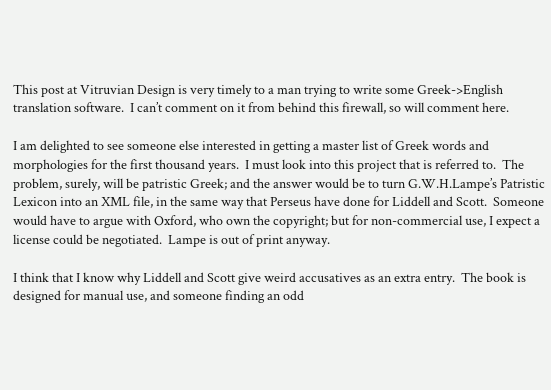This post at Vitruvian Design is very timely to a man trying to write some Greek->English translation software.  I can’t comment on it from behind this firewall, so will comment here.

I am delighted to see someone else interested in getting a master list of Greek words and morphologies for the first thousand years.  I must look into this project that is referred to.  The problem, surely, will be patristic Greek; and the answer would be to turn G.W.H.Lampe’s Patristic Lexicon into an XML file, in the same way that Perseus have done for Liddell and Scott.  Someone would have to argue with Oxford, who own the copyright; but for non-commercial use, I expect a license could be negotiated.  Lampe is out of print anyway.

I think that I know why Liddell and Scott give weird accusatives as an extra entry.  The book is designed for manual use, and someone finding an odd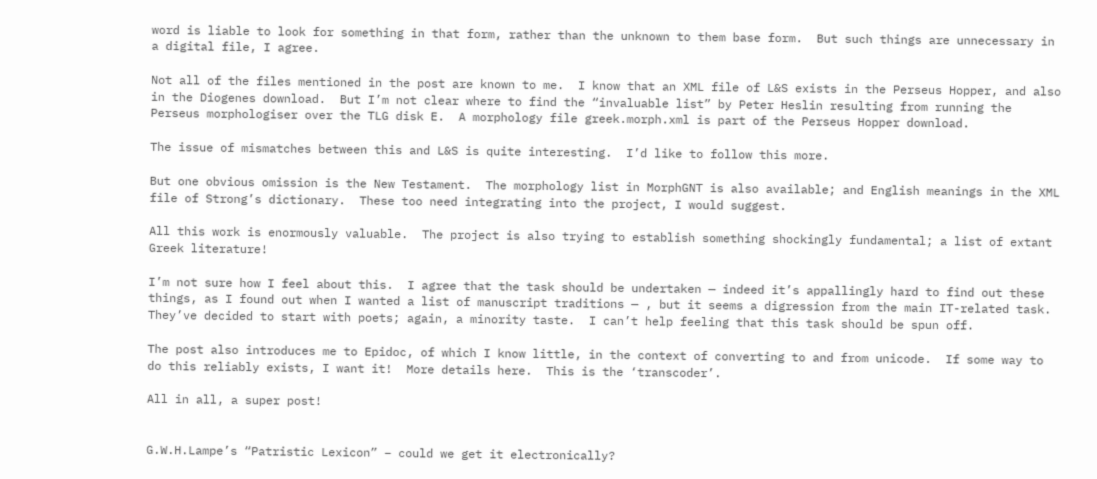word is liable to look for something in that form, rather than the unknown to them base form.  But such things are unnecessary in a digital file, I agree.

Not all of the files mentioned in the post are known to me.  I know that an XML file of L&S exists in the Perseus Hopper, and also in the Diogenes download.  But I’m not clear where to find the “invaluable list” by Peter Heslin resulting from running the Perseus morphologiser over the TLG disk E.  A morphology file greek.morph.xml is part of the Perseus Hopper download.

The issue of mismatches between this and L&S is quite interesting.  I’d like to follow this more.

But one obvious omission is the New Testament.  The morphology list in MorphGNT is also available; and English meanings in the XML file of Strong’s dictionary.  These too need integrating into the project, I would suggest.

All this work is enormously valuable.  The project is also trying to establish something shockingly fundamental; a list of extant Greek literature!

I’m not sure how I feel about this.  I agree that the task should be undertaken — indeed it’s appallingly hard to find out these things, as I found out when I wanted a list of manuscript traditions — , but it seems a digression from the main IT-related task.  They’ve decided to start with poets; again, a minority taste.  I can’t help feeling that this task should be spun off.

The post also introduces me to Epidoc, of which I know little, in the context of converting to and from unicode.  If some way to do this reliably exists, I want it!  More details here.  This is the ‘transcoder’.

All in all, a super post!


G.W.H.Lampe’s “Patristic Lexicon” – could we get it electronically?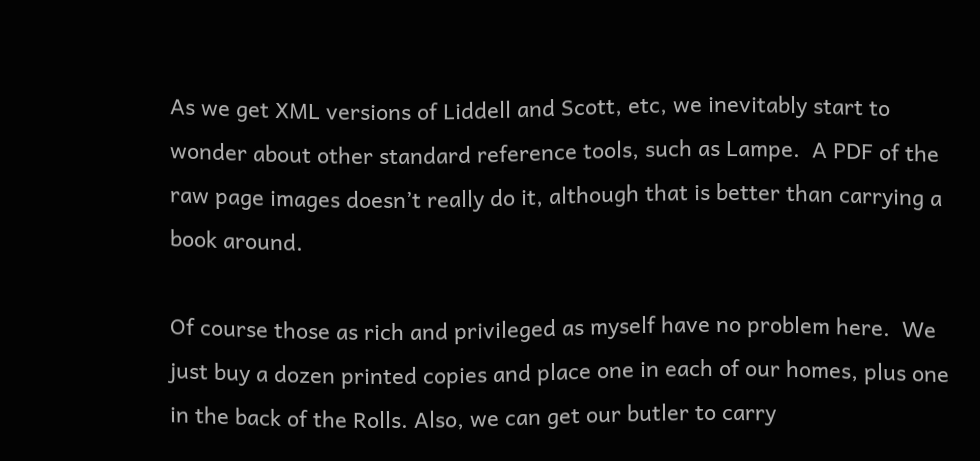As we get XML versions of Liddell and Scott, etc, we inevitably start to wonder about other standard reference tools, such as Lampe.  A PDF of the raw page images doesn’t really do it, although that is better than carrying a book around.

Of course those as rich and privileged as myself have no problem here.  We just buy a dozen printed copies and place one in each of our homes, plus one in the back of the Rolls. Also, we can get our butler to carry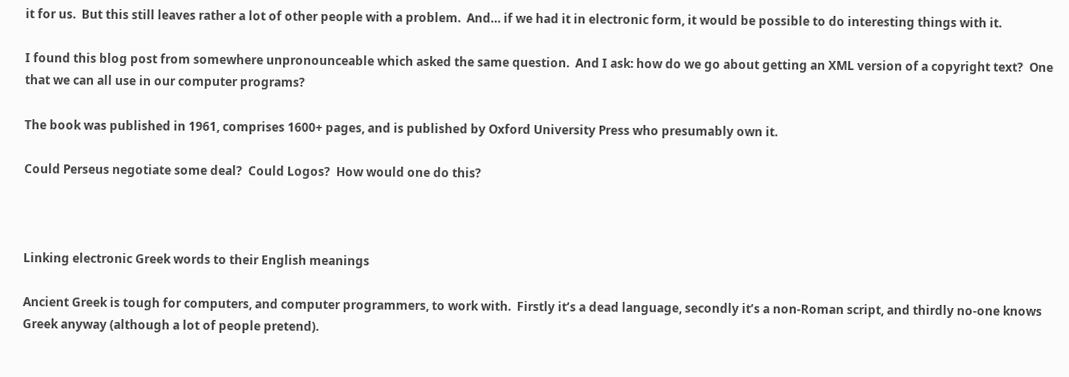it for us.  But this still leaves rather a lot of other people with a problem.  And… if we had it in electronic form, it would be possible to do interesting things with it.

I found this blog post from somewhere unpronounceable which asked the same question.  And I ask: how do we go about getting an XML version of a copyright text?  One that we can all use in our computer programs?

The book was published in 1961, comprises 1600+ pages, and is published by Oxford University Press who presumably own it.

Could Perseus negotiate some deal?  Could Logos?  How would one do this?



Linking electronic Greek words to their English meanings

Ancient Greek is tough for computers, and computer programmers, to work with.  Firstly it’s a dead language, secondly it’s a non-Roman script, and thirdly no-one knows Greek anyway (although a lot of people pretend).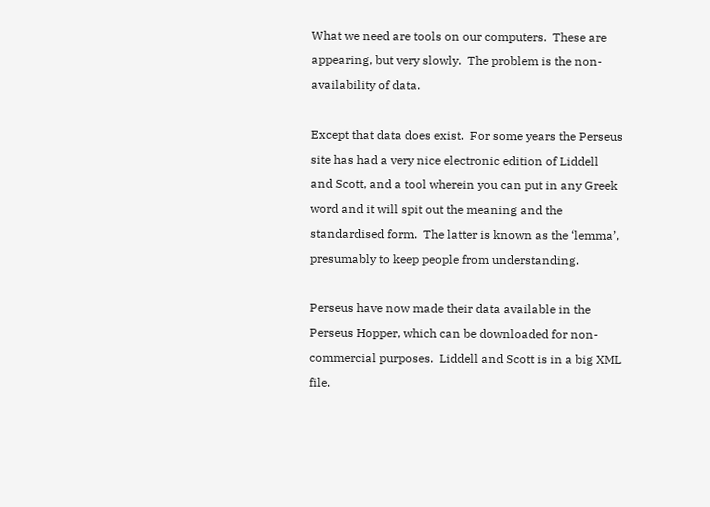What we need are tools on our computers.  These are appearing, but very slowly.  The problem is the non-availability of data.

Except that data does exist.  For some years the Perseus site has had a very nice electronic edition of Liddell and Scott, and a tool wherein you can put in any Greek word and it will spit out the meaning and the standardised form.  The latter is known as the ‘lemma’, presumably to keep people from understanding.

Perseus have now made their data available in the Perseus Hopper, which can be downloaded for non-commercial purposes.  Liddell and Scott is in a big XML file.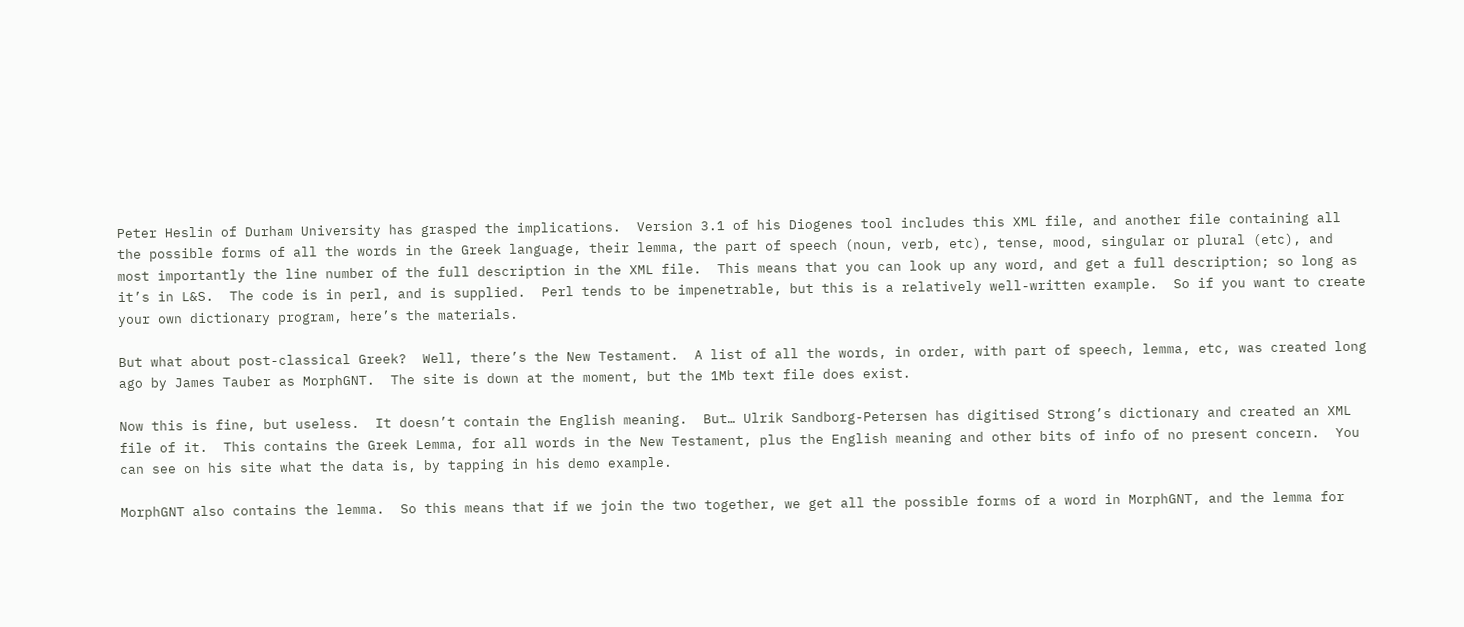Peter Heslin of Durham University has grasped the implications.  Version 3.1 of his Diogenes tool includes this XML file, and another file containing all the possible forms of all the words in the Greek language, their lemma, the part of speech (noun, verb, etc), tense, mood, singular or plural (etc), and most importantly the line number of the full description in the XML file.  This means that you can look up any word, and get a full description; so long as it’s in L&S.  The code is in perl, and is supplied.  Perl tends to be impenetrable, but this is a relatively well-written example.  So if you want to create your own dictionary program, here’s the materials.

But what about post-classical Greek?  Well, there’s the New Testament.  A list of all the words, in order, with part of speech, lemma, etc, was created long ago by James Tauber as MorphGNT.  The site is down at the moment, but the 1Mb text file does exist.

Now this is fine, but useless.  It doesn’t contain the English meaning.  But… Ulrik Sandborg-Petersen has digitised Strong’s dictionary and created an XML file of it.  This contains the Greek Lemma, for all words in the New Testament, plus the English meaning and other bits of info of no present concern.  You can see on his site what the data is, by tapping in his demo example.

MorphGNT also contains the lemma.  So this means that if we join the two together, we get all the possible forms of a word in MorphGNT, and the lemma for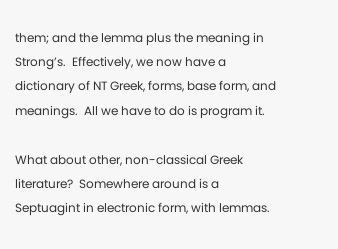them; and the lemma plus the meaning in Strong’s.  Effectively, we now have a dictionary of NT Greek, forms, base form, and meanings.  All we have to do is program it.

What about other, non-classical Greek literature?  Somewhere around is a Septuagint in electronic form, with lemmas.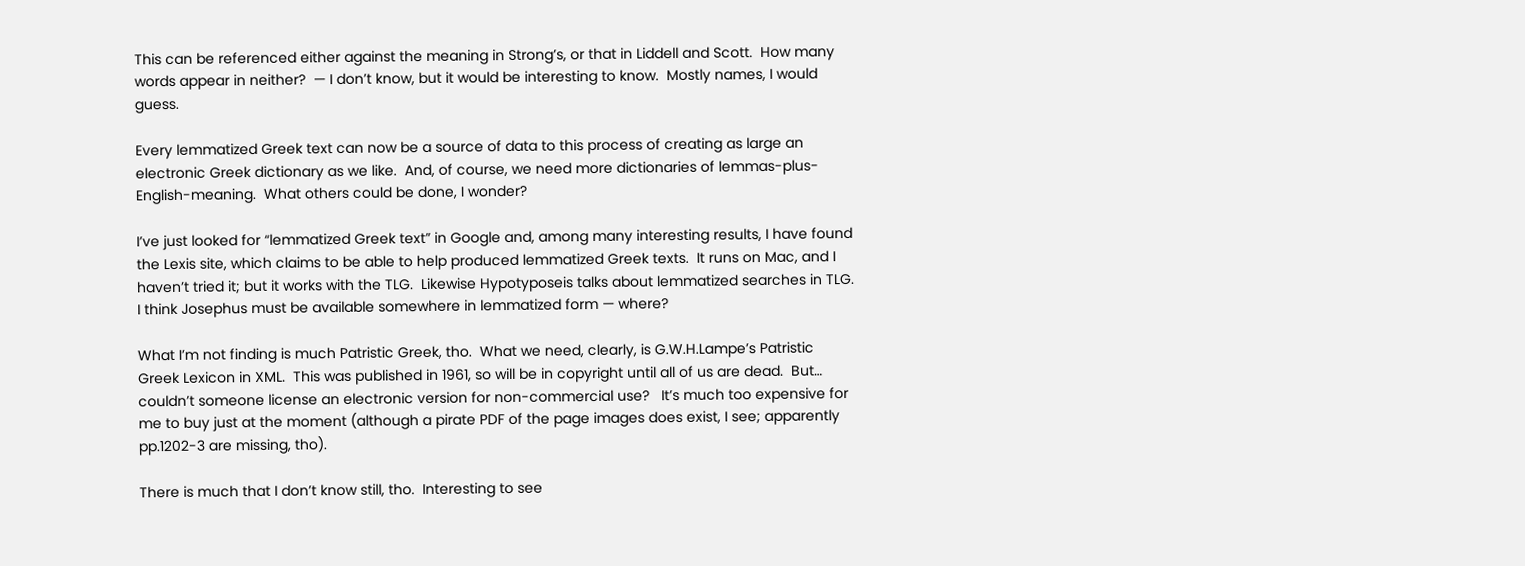This can be referenced either against the meaning in Strong’s, or that in Liddell and Scott.  How many words appear in neither?  — I don’t know, but it would be interesting to know.  Mostly names, I would guess.

Every lemmatized Greek text can now be a source of data to this process of creating as large an electronic Greek dictionary as we like.  And, of course, we need more dictionaries of lemmas-plus-English-meaning.  What others could be done, I wonder?

I’ve just looked for “lemmatized Greek text” in Google and, among many interesting results, I have found the Lexis site, which claims to be able to help produced lemmatized Greek texts.  It runs on Mac, and I haven’t tried it; but it works with the TLG.  Likewise Hypotyposeis talks about lemmatized searches in TLG.  I think Josephus must be available somewhere in lemmatized form — where?

What I’m not finding is much Patristic Greek, tho.  What we need, clearly, is G.W.H.Lampe’s Patristic Greek Lexicon in XML.  This was published in 1961, so will be in copyright until all of us are dead.  But… couldn’t someone license an electronic version for non-commercial use?   It’s much too expensive for me to buy just at the moment (although a pirate PDF of the page images does exist, I see; apparently pp.1202-3 are missing, tho).

There is much that I don’t know still, tho.  Interesting to see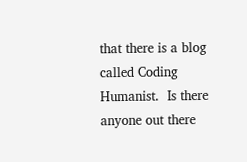that there is a blog called Coding Humanist.  Is there anyone out there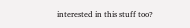interested in this stuff too?